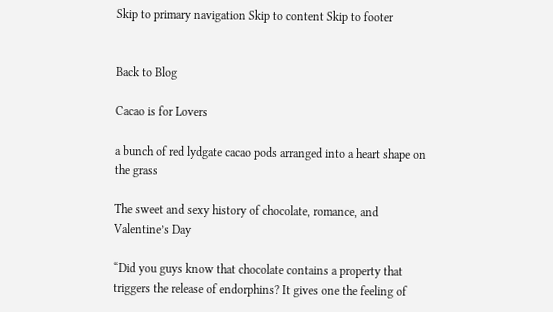Skip to primary navigation Skip to content Skip to footer


Back to Blog

Cacao is for Lovers

a bunch of red lydgate cacao pods arranged into a heart shape on the grass

The sweet and sexy history of chocolate, romance, and Valentine’s Day

“Did you guys know that chocolate contains a property that triggers the release of endorphins? It gives one the feeling of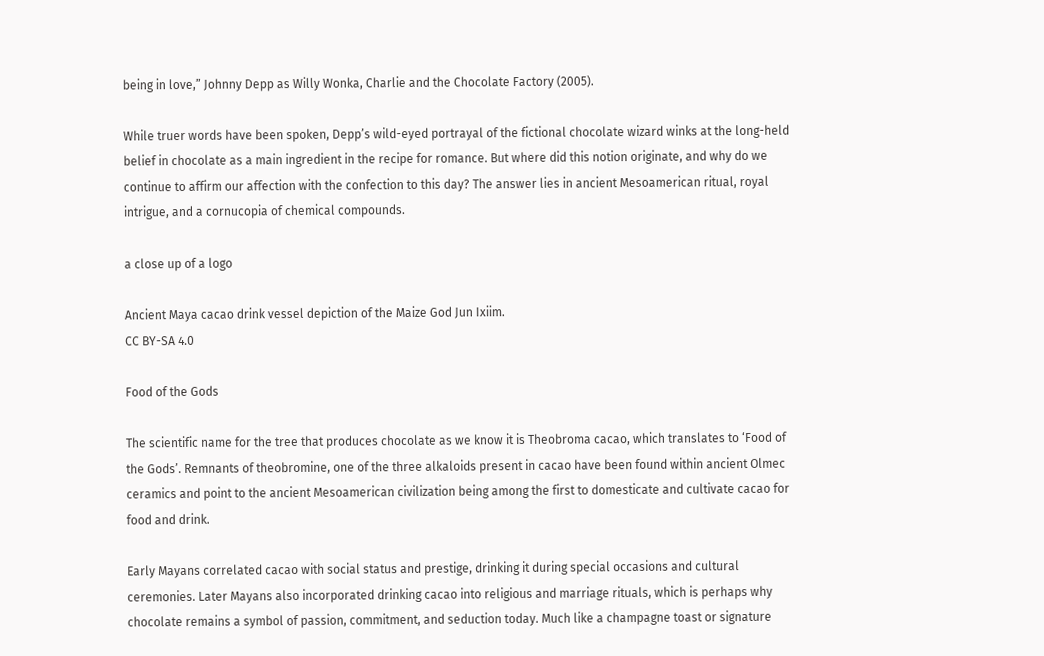being in love,” Johnny Depp as Willy Wonka, Charlie and the Chocolate Factory (2005).

While truer words have been spoken, Depp’s wild-eyed portrayal of the fictional chocolate wizard winks at the long-held belief in chocolate as a main ingredient in the recipe for romance. But where did this notion originate, and why do we continue to affirm our affection with the confection to this day? The answer lies in ancient Mesoamerican ritual, royal intrigue, and a cornucopia of chemical compounds.

a close up of a logo

Ancient Maya cacao drink vessel depiction of the Maize God Jun Ixiim.
CC BY-SA 4.0

Food of the Gods

The scientific name for the tree that produces chocolate as we know it is Theobroma cacao, which translates to ‘Food of the Gods’. Remnants of theobromine, one of the three alkaloids present in cacao have been found within ancient Olmec ceramics and point to the ancient Mesoamerican civilization being among the first to domesticate and cultivate cacao for food and drink.

Early Mayans correlated cacao with social status and prestige, drinking it during special occasions and cultural ceremonies. Later Mayans also incorporated drinking cacao into religious and marriage rituals, which is perhaps why chocolate remains a symbol of passion, commitment, and seduction today. Much like a champagne toast or signature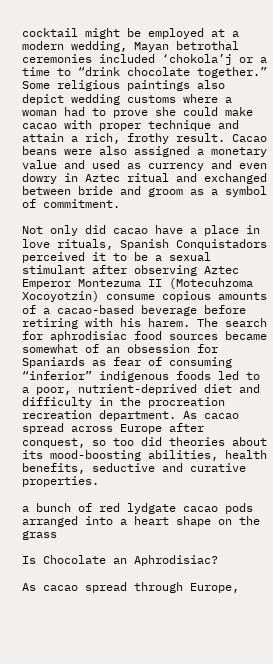cocktail might be employed at a modern wedding, Mayan betrothal ceremonies included ‘chokola’j or a time to “drink chocolate together.” Some religious paintings also depict wedding customs where a woman had to prove she could make cacao with proper technique and attain a rich, frothy result. Cacao beans were also assigned a monetary value and used as currency and even dowry in Aztec ritual and exchanged between bride and groom as a symbol of commitment.

Not only did cacao have a place in love rituals, Spanish Conquistadors perceived it to be a sexual stimulant after observing Aztec Emperor Montezuma II (Motecuhzoma Xocoyotzin) consume copious amounts of a cacao-based beverage before retiring with his harem. The search for aphrodisiac food sources became somewhat of an obsession for Spaniards as fear of consuming “inferior” indigenous foods led to a poor, nutrient-deprived diet and difficulty in the procreation recreation department. As cacao spread across Europe after conquest, so too did theories about its mood-boosting abilities, health benefits, seductive and curative properties.

a bunch of red lydgate cacao pods arranged into a heart shape on the grass

Is Chocolate an Aphrodisiac?

As cacao spread through Europe,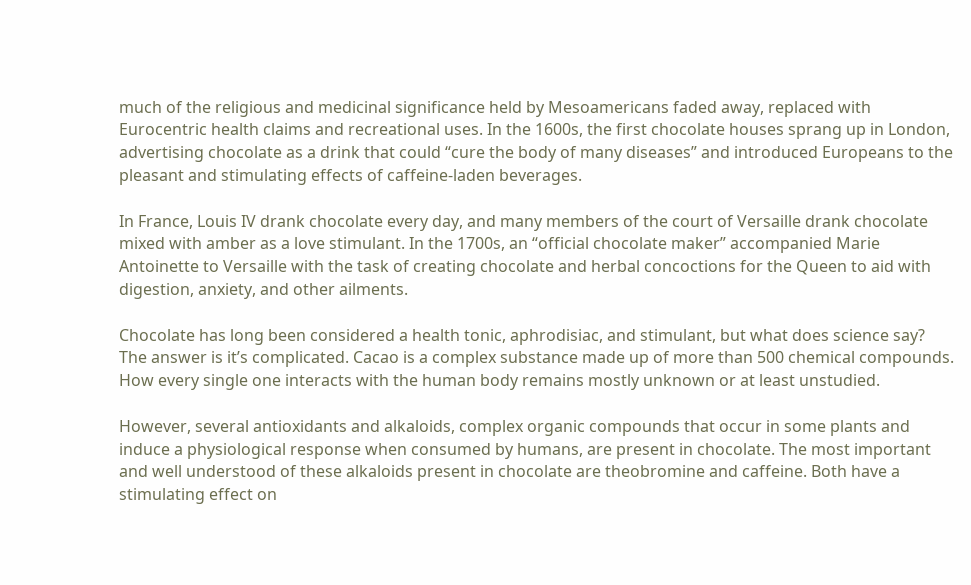much of the religious and medicinal significance held by Mesoamericans faded away, replaced with Eurocentric health claims and recreational uses. In the 1600s, the first chocolate houses sprang up in London, advertising chocolate as a drink that could “cure the body of many diseases” and introduced Europeans to the pleasant and stimulating effects of caffeine-laden beverages.

In France, Louis IV drank chocolate every day, and many members of the court of Versaille drank chocolate mixed with amber as a love stimulant. In the 1700s, an “official chocolate maker” accompanied Marie Antoinette to Versaille with the task of creating chocolate and herbal concoctions for the Queen to aid with digestion, anxiety, and other ailments.

Chocolate has long been considered a health tonic, aphrodisiac, and stimulant, but what does science say? The answer is it’s complicated. Cacao is a complex substance made up of more than 500 chemical compounds. How every single one interacts with the human body remains mostly unknown or at least unstudied.

However, several antioxidants and alkaloids, complex organic compounds that occur in some plants and induce a physiological response when consumed by humans, are present in chocolate. The most important and well understood of these alkaloids present in chocolate are theobromine and caffeine. Both have a stimulating effect on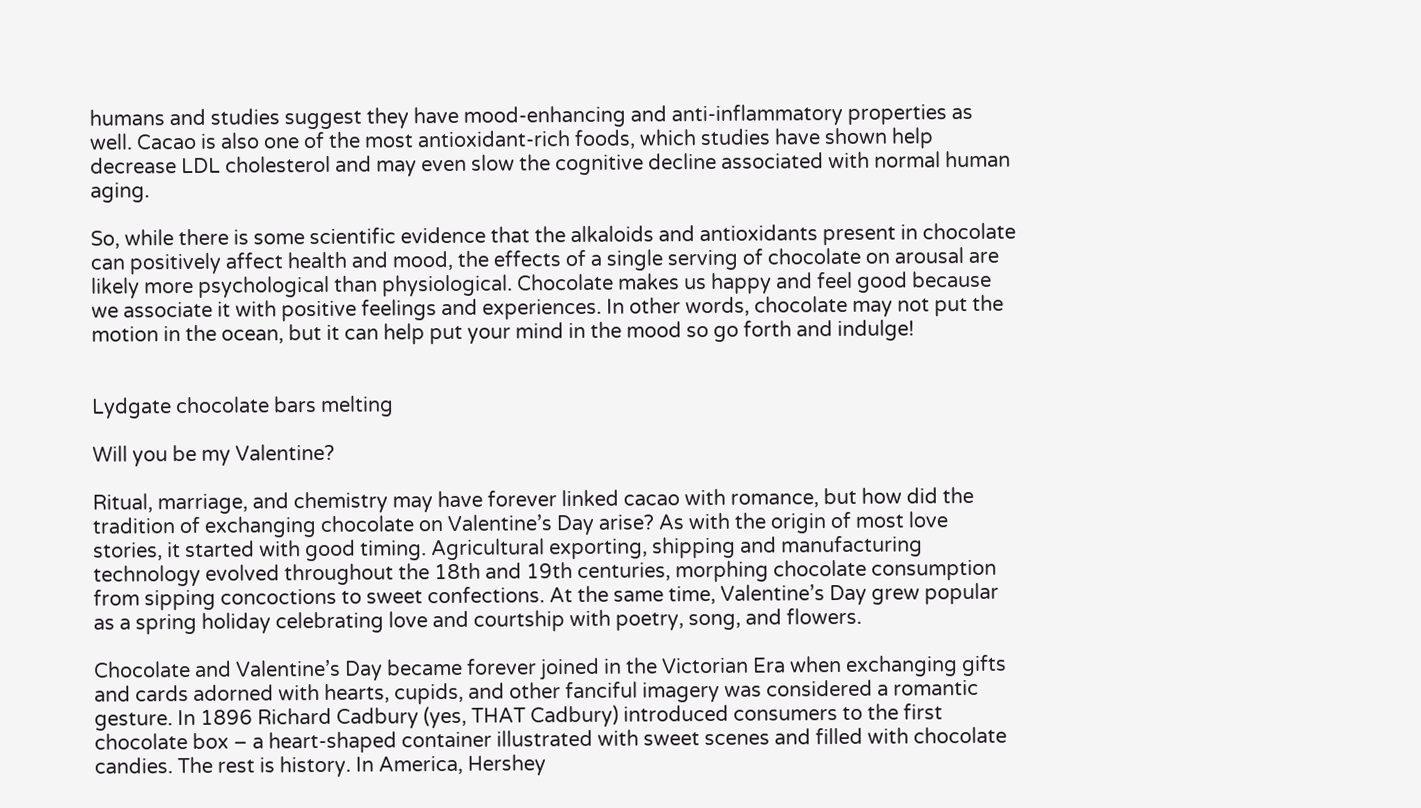humans and studies suggest they have mood-enhancing and anti-inflammatory properties as well. Cacao is also one of the most antioxidant-rich foods, which studies have shown help decrease LDL cholesterol and may even slow the cognitive decline associated with normal human aging.

So, while there is some scientific evidence that the alkaloids and antioxidants present in chocolate can positively affect health and mood, the effects of a single serving of chocolate on arousal are likely more psychological than physiological. Chocolate makes us happy and feel good because we associate it with positive feelings and experiences. In other words, chocolate may not put the motion in the ocean, but it can help put your mind in the mood so go forth and indulge!


Lydgate chocolate bars melting

Will you be my Valentine?

Ritual, marriage, and chemistry may have forever linked cacao with romance, but how did the tradition of exchanging chocolate on Valentine’s Day arise? As with the origin of most love stories, it started with good timing. Agricultural exporting, shipping and manufacturing technology evolved throughout the 18th and 19th centuries, morphing chocolate consumption from sipping concoctions to sweet confections. At the same time, Valentine’s Day grew popular as a spring holiday celebrating love and courtship with poetry, song, and flowers.

Chocolate and Valentine’s Day became forever joined in the Victorian Era when exchanging gifts and cards adorned with hearts, cupids, and other fanciful imagery was considered a romantic gesture. In 1896 Richard Cadbury (yes, THAT Cadbury) introduced consumers to the first chocolate box – a heart-shaped container illustrated with sweet scenes and filled with chocolate candies. The rest is history. In America, Hershey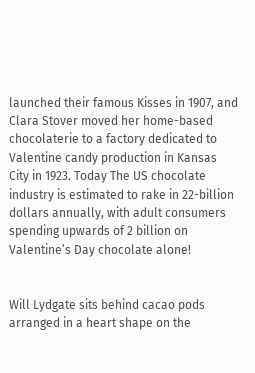launched their famous Kisses in 1907, and Clara Stover moved her home-based chocolaterie to a factory dedicated to Valentine candy production in Kansas City in 1923. Today The US chocolate industry is estimated to rake in 22-billion dollars annually, with adult consumers spending upwards of 2 billion on Valentine’s Day chocolate alone!


Will Lydgate sits behind cacao pods arranged in a heart shape on the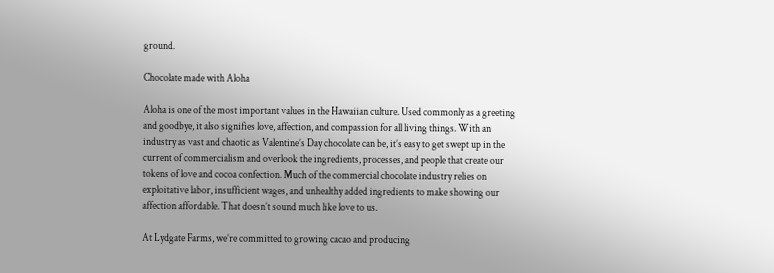ground.

Chocolate made with Aloha

Aloha is one of the most important values in the Hawaiian culture. Used commonly as a greeting and goodbye, it also signifies love, affection, and compassion for all living things. With an industry as vast and chaotic as Valentine’s Day chocolate can be, it’s easy to get swept up in the current of commercialism and overlook the ingredients, processes, and people that create our tokens of love and cocoa confection. Much of the commercial chocolate industry relies on exploitative labor, insufficient wages, and unhealthy added ingredients to make showing our affection affordable. That doesn’t sound much like love to us.

At Lydgate Farms, we’re committed to growing cacao and producing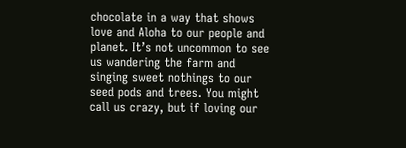chocolate in a way that shows love and Aloha to our people and planet. It’s not uncommon to see us wandering the farm and singing sweet nothings to our seed pods and trees. You might call us crazy, but if loving our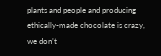plants and people and producing ethically-made chocolate is crazy, we don’t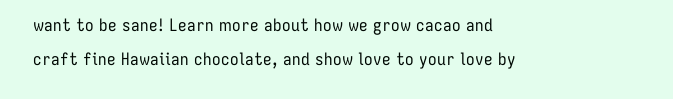want to be sane! Learn more about how we grow cacao and craft fine Hawaiian chocolate, and show love to your love by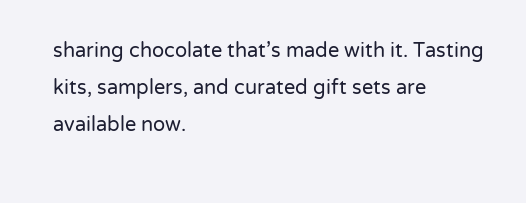sharing chocolate that’s made with it. Tasting kits, samplers, and curated gift sets are available now.